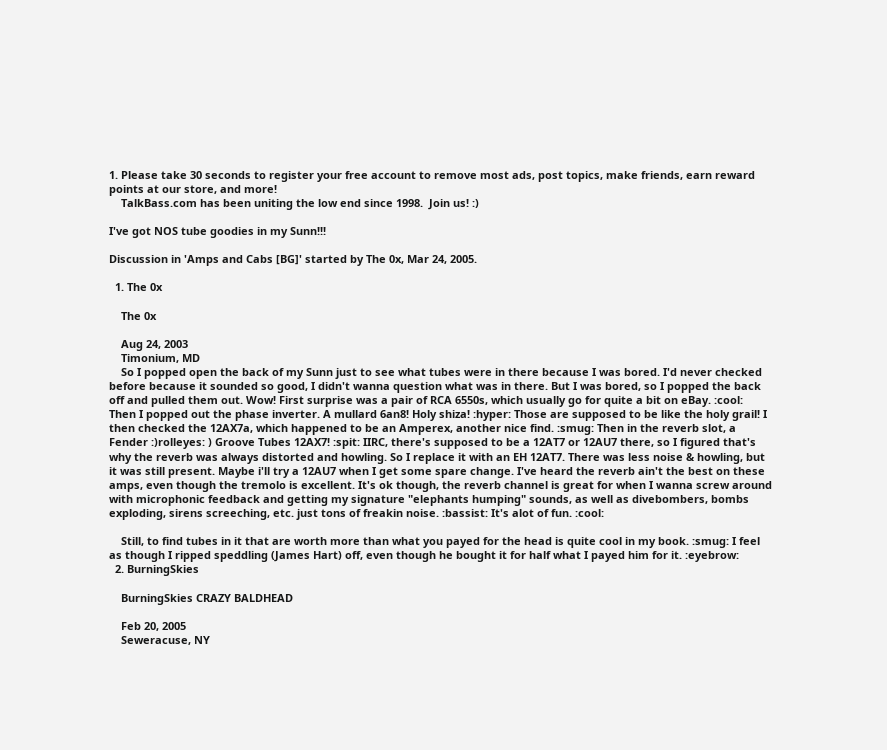1. Please take 30 seconds to register your free account to remove most ads, post topics, make friends, earn reward points at our store, and more!
    TalkBass.com has been uniting the low end since 1998.  Join us! :)

I've got NOS tube goodies in my Sunn!!!

Discussion in 'Amps and Cabs [BG]' started by The 0x, Mar 24, 2005.

  1. The 0x

    The 0x

    Aug 24, 2003
    Timonium, MD
    So I popped open the back of my Sunn just to see what tubes were in there because I was bored. I'd never checked before because it sounded so good, I didn't wanna question what was in there. But I was bored, so I popped the back off and pulled them out. Wow! First surprise was a pair of RCA 6550s, which usually go for quite a bit on eBay. :cool: Then I popped out the phase inverter. A mullard 6an8! Holy shiza! :hyper: Those are supposed to be like the holy grail! I then checked the 12AX7a, which happened to be an Amperex, another nice find. :smug: Then in the reverb slot, a Fender :)rolleyes: ) Groove Tubes 12AX7! :spit: IIRC, there's supposed to be a 12AT7 or 12AU7 there, so I figured that's why the reverb was always distorted and howling. So I replace it with an EH 12AT7. There was less noise & howling, but it was still present. Maybe i'll try a 12AU7 when I get some spare change. I've heard the reverb ain't the best on these amps, even though the tremolo is excellent. It's ok though, the reverb channel is great for when I wanna screw around with microphonic feedback and getting my signature "elephants humping" sounds, as well as divebombers, bombs exploding, sirens screeching, etc. just tons of freakin noise. :bassist: It's alot of fun. :cool:

    Still, to find tubes in it that are worth more than what you payed for the head is quite cool in my book. :smug: I feel as though I ripped speddling (James Hart) off, even though he bought it for half what I payed him for it. :eyebrow:
  2. BurningSkies

    BurningSkies CRAZY BALDHEAD

    Feb 20, 2005
    Seweracuse, NY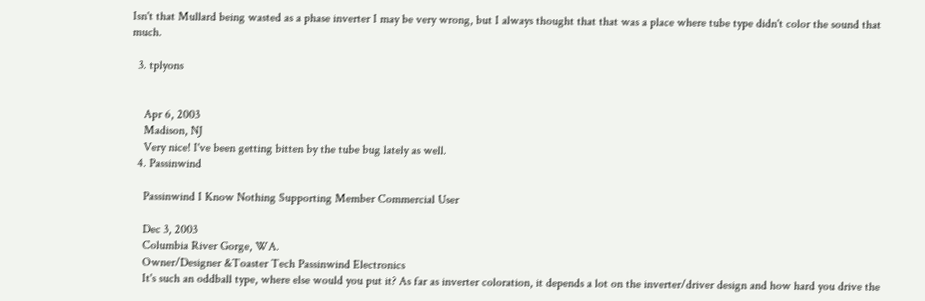Isn't that Mullard being wasted as a phase inverter I may be very wrong, but I always thought that that was a place where tube type didn't color the sound that much.

  3. tplyons


    Apr 6, 2003
    Madison, NJ
    Very nice! I've been getting bitten by the tube bug lately as well.
  4. Passinwind

    Passinwind I Know Nothing Supporting Member Commercial User

    Dec 3, 2003
    Columbia River Gorge, WA.
    Owner/Designer &Toaster Tech Passinwind Electronics
    It's such an oddball type, where else would you put it? As far as inverter coloration, it depends a lot on the inverter/driver design and how hard you drive the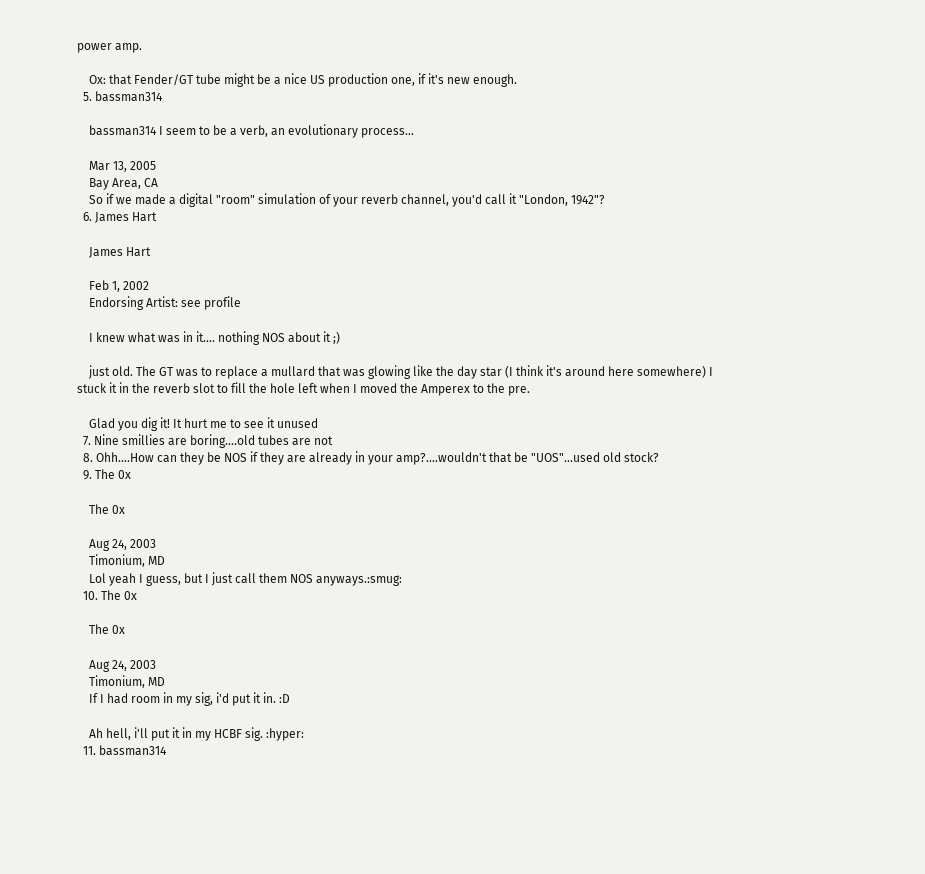power amp.

    Ox: that Fender/GT tube might be a nice US production one, if it's new enough.
  5. bassman314

    bassman314 I seem to be a verb, an evolutionary process...

    Mar 13, 2005
    Bay Area, CA
    So if we made a digital "room" simulation of your reverb channel, you'd call it "London, 1942"?
  6. James Hart

    James Hart

    Feb 1, 2002
    Endorsing Artist: see profile

    I knew what was in it.... nothing NOS about it ;)

    just old. The GT was to replace a mullard that was glowing like the day star (I think it's around here somewhere) I stuck it in the reverb slot to fill the hole left when I moved the Amperex to the pre.

    Glad you dig it! It hurt me to see it unused
  7. Nine smillies are boring....old tubes are not
  8. Ohh....How can they be NOS if they are already in your amp?....wouldn't that be "UOS"...used old stock?
  9. The 0x

    The 0x

    Aug 24, 2003
    Timonium, MD
    Lol yeah I guess, but I just call them NOS anyways.:smug:
  10. The 0x

    The 0x

    Aug 24, 2003
    Timonium, MD
    If I had room in my sig, i'd put it in. :D

    Ah hell, i'll put it in my HCBF sig. :hyper:
  11. bassman314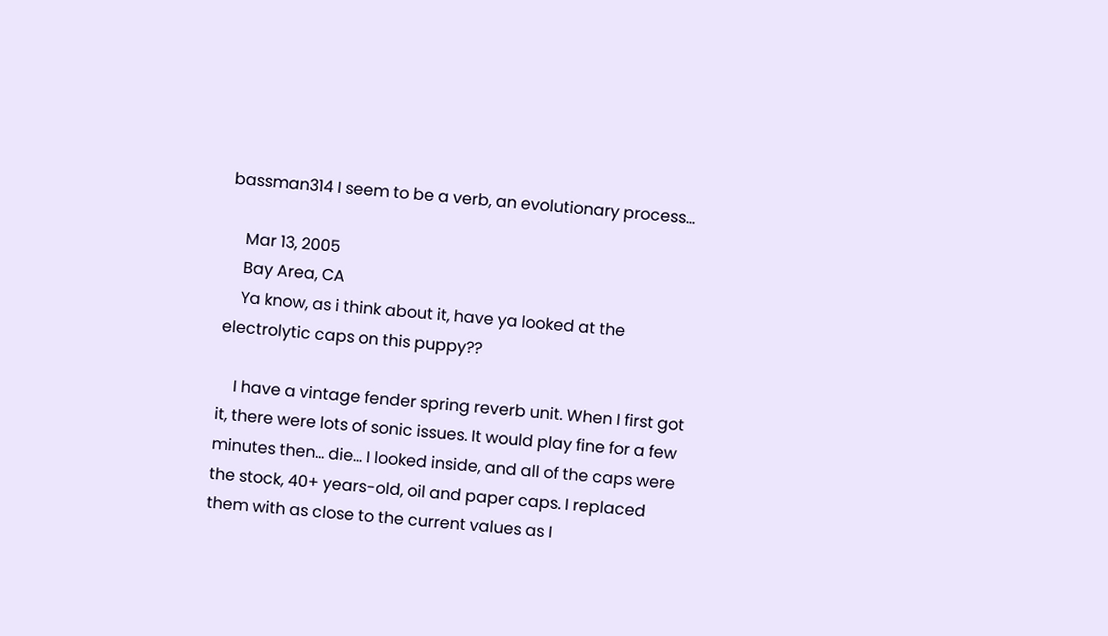bassman314 I seem to be a verb, an evolutionary process...

    Mar 13, 2005
    Bay Area, CA
    Ya know, as i think about it, have ya looked at the electrolytic caps on this puppy??

    I have a vintage fender spring reverb unit. When I first got it, there were lots of sonic issues. It would play fine for a few minutes then... die... I looked inside, and all of the caps were the stock, 40+ years-old, oil and paper caps. I replaced them with as close to the current values as I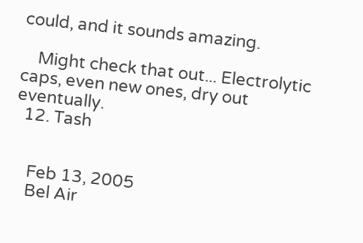could, and it sounds amazing.

    Might check that out... Electrolytic caps, even new ones, dry out eventually.
  12. Tash


    Feb 13, 2005
    Bel Air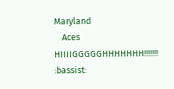Maryland
    Aces HIIIIGGGGGHHHHHHH!!!!!!! :bassist: